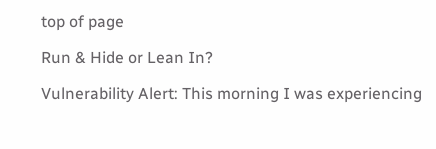top of page

Run & Hide or Lean In?

Vulnerability Alert: This morning I was experiencing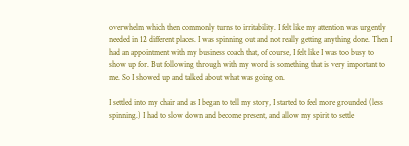overwhelm which then commonly turns to irritability. I felt like my attention was urgently needed in 12 different places. I was spinning out and not really getting anything done. Then I had an appointment with my business coach that, of course, I felt like I was too busy to show up for. But following through with my word is something that is very important to me. So I showed up and talked about what was going on.

I settled into my chair and as I began to tell my story, I started to feel more grounded (less spinning.) I had to slow down and become present, and allow my spirit to settle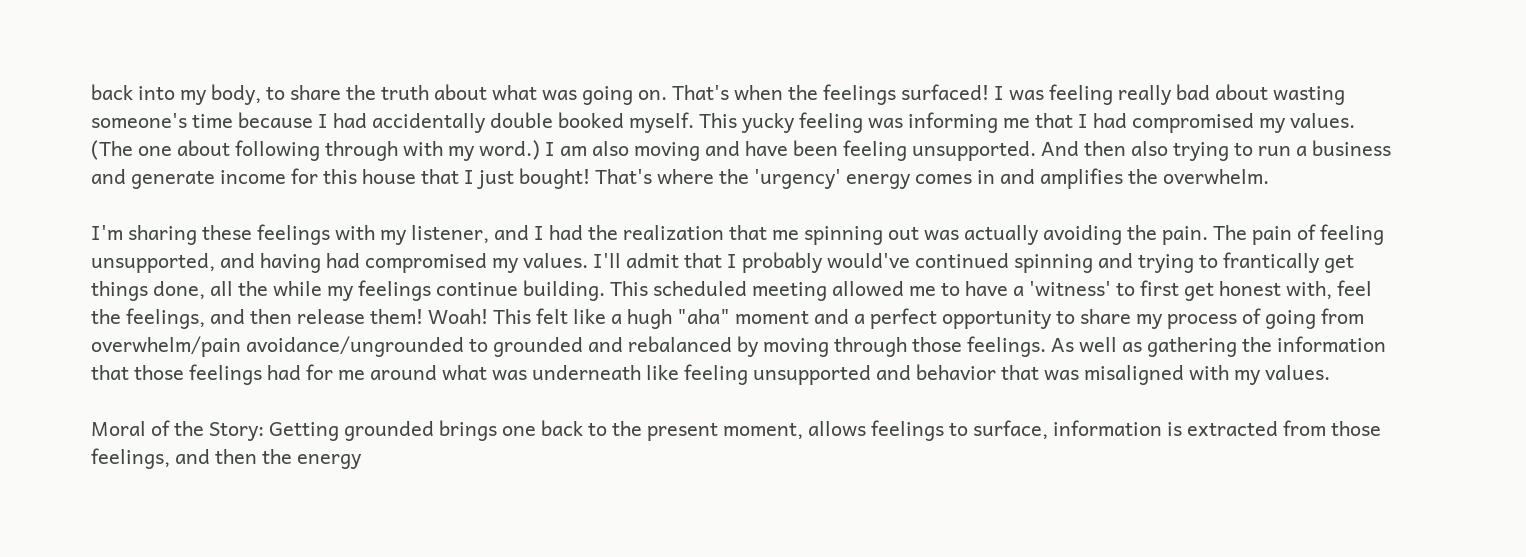back into my body, to share the truth about what was going on. That's when the feelings surfaced! I was feeling really bad about wasting someone's time because I had accidentally double booked myself. This yucky feeling was informing me that I had compromised my values. (The one about following through with my word.) I am also moving and have been feeling unsupported. And then also trying to run a business and generate income for this house that I just bought! That's where the 'urgency' energy comes in and amplifies the overwhelm.

I'm sharing these feelings with my listener, and I had the realization that me spinning out was actually avoiding the pain. The pain of feeling unsupported, and having had compromised my values. I'll admit that I probably would've continued spinning and trying to frantically get things done, all the while my feelings continue building. This scheduled meeting allowed me to have a 'witness' to first get honest with, feel the feelings, and then release them! Woah! This felt like a hugh "aha" moment and a perfect opportunity to share my process of going from overwhelm/pain avoidance/ungrounded to grounded and rebalanced by moving through those feelings. As well as gathering the information that those feelings had for me around what was underneath like feeling unsupported and behavior that was misaligned with my values.

Moral of the Story: Getting grounded brings one back to the present moment, allows feelings to surface, information is extracted from those feelings, and then the energy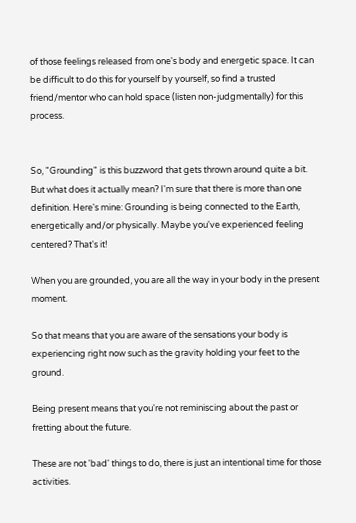of those feelings released from one's body and energetic space. It can be difficult to do this for yourself by yourself, so find a trusted friend/mentor who can hold space (listen non-judgmentally) for this process.


So, "Grounding" is this buzzword that gets thrown around quite a bit. But what does it actually mean? I'm sure that there is more than one definition. Here's mine: Grounding is being connected to the Earth, energetically and/or physically. Maybe you've experienced feeling centered? That's it!

When you are grounded, you are all the way in your body in the present moment.

So that means that you are aware of the sensations your body is experiencing right now such as the gravity holding your feet to the ground.

Being present means that you're not reminiscing about the past or fretting about the future.

These are not 'bad' things to do, there is just an intentional time for those activities.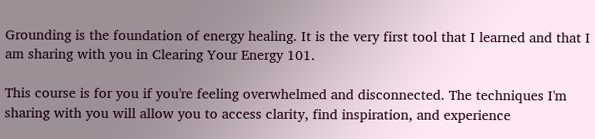Grounding is the foundation of energy healing. It is the very first tool that I learned and that I am sharing with you in Clearing Your Energy 101.

This course is for you if you're feeling overwhelmed and disconnected. The techniques I'm sharing with you will allow you to access clarity, find inspiration, and experience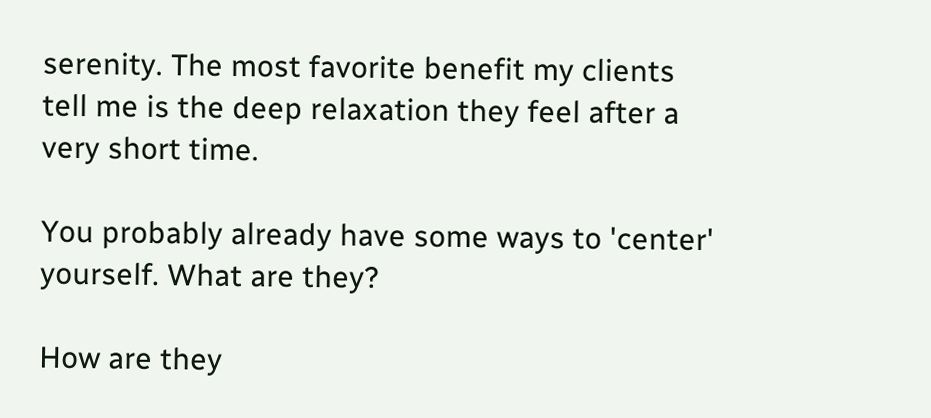serenity. The most favorite benefit my clients tell me is the deep relaxation they feel after a very short time.

You probably already have some ways to 'center' yourself. What are they?

How are they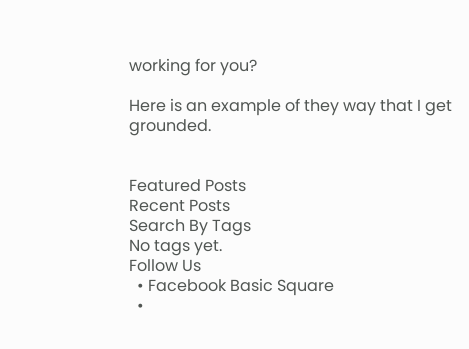working for you?

Here is an example of they way that I get grounded.


Featured Posts
Recent Posts
Search By Tags
No tags yet.
Follow Us
  • Facebook Basic Square
  •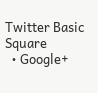Twitter Basic Square
  • Google+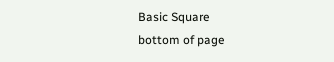Basic Square
bottom of page